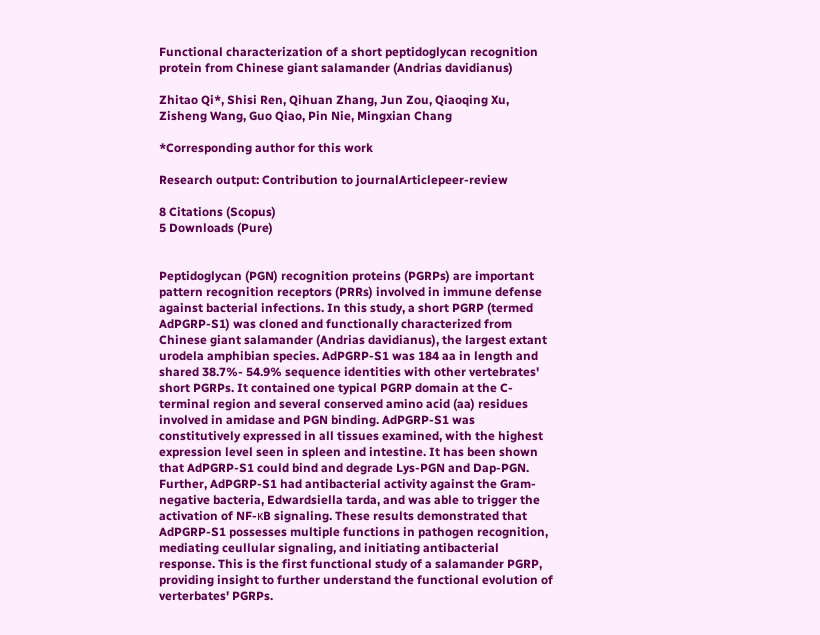Functional characterization of a short peptidoglycan recognition protein from Chinese giant salamander (Andrias davidianus)

Zhitao Qi*, Shisi Ren, Qihuan Zhang, Jun Zou, Qiaoqing Xu, Zisheng Wang, Guo Qiao, Pin Nie, Mingxian Chang

*Corresponding author for this work

Research output: Contribution to journalArticlepeer-review

8 Citations (Scopus)
5 Downloads (Pure)


Peptidoglycan (PGN) recognition proteins (PGRPs) are important pattern recognition receptors (PRRs) involved in immune defense against bacterial infections. In this study, a short PGRP (termed AdPGRP-S1) was cloned and functionally characterized from Chinese giant salamander (Andrias davidianus), the largest extant urodela amphibian species. AdPGRP-S1 was 184 aa in length and shared 38.7%- 54.9% sequence identities with other vertebrates' short PGRPs. It contained one typical PGRP domain at the C-terminal region and several conserved amino acid (aa) residues involved in amidase and PGN binding. AdPGRP-S1 was constitutively expressed in all tissues examined, with the highest expression level seen in spleen and intestine. It has been shown that AdPGRP-S1 could bind and degrade Lys-PGN and Dap-PGN. Further, AdPGRP-S1 had antibacterial activity against the Gram-negative bacteria, Edwardsiella tarda, and was able to trigger the activation of NF-κB signaling. These results demonstrated that AdPGRP-S1 possesses multiple functions in pathogen recognition, mediating ceullular signaling, and initiating antibacterial response. This is the first functional study of a salamander PGRP, providing insight to further understand the functional evolution of verterbates' PGRPs.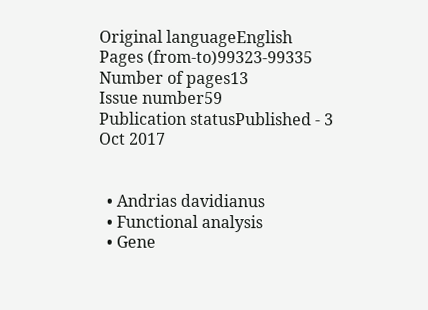Original languageEnglish
Pages (from-to)99323-99335
Number of pages13
Issue number59
Publication statusPublished - 3 Oct 2017


  • Andrias davidianus
  • Functional analysis
  • Gene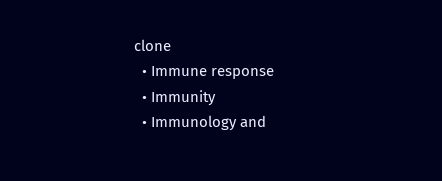clone
  • Immune response
  • Immunity
  • Immunology and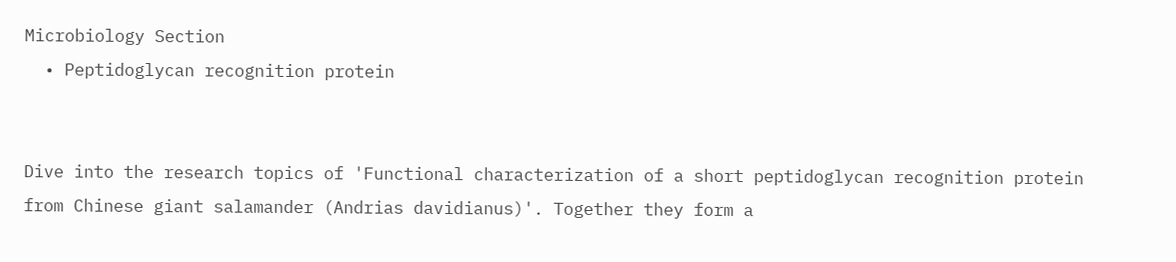Microbiology Section
  • Peptidoglycan recognition protein


Dive into the research topics of 'Functional characterization of a short peptidoglycan recognition protein from Chinese giant salamander (Andrias davidianus)'. Together they form a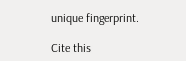unique fingerprint.

Cite this